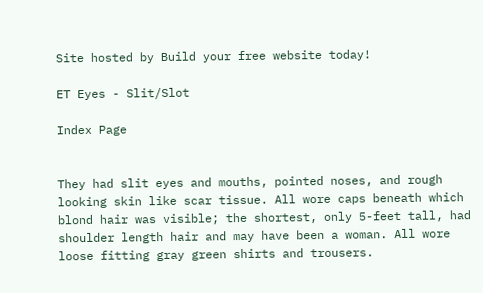Site hosted by Build your free website today!

ET Eyes - Slit/Slot

Index Page


They had slit eyes and mouths, pointed noses, and rough looking skin like scar tissue. All wore caps beneath which blond hair was visible; the shortest, only 5-feet tall, had shoulder length hair and may have been a woman. All wore loose fitting gray green shirts and trousers.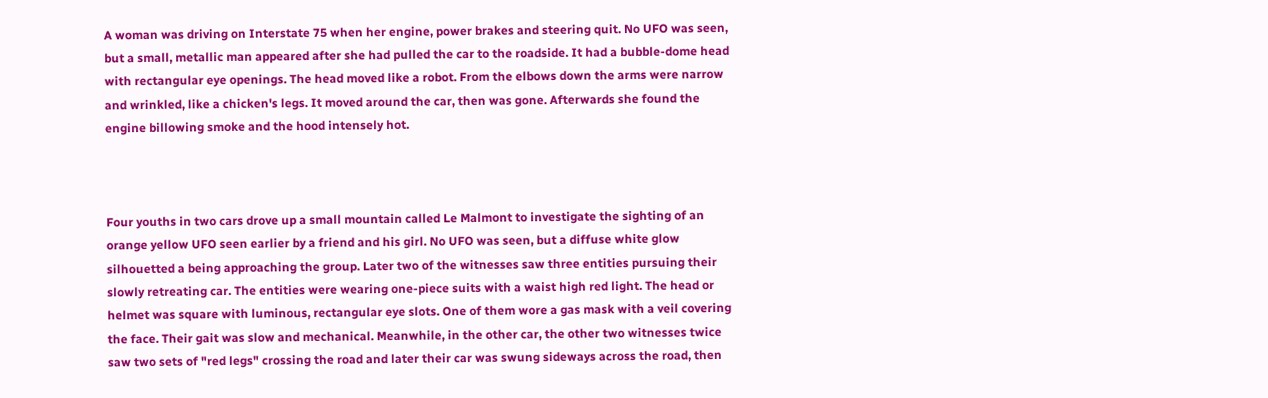A woman was driving on Interstate 75 when her engine, power brakes and steering quit. No UFO was seen, but a small, metallic man appeared after she had pulled the car to the roadside. It had a bubble-dome head with rectangular eye openings. The head moved like a robot. From the elbows down the arms were narrow and wrinkled, like a chicken's legs. It moved around the car, then was gone. Afterwards she found the engine billowing smoke and the hood intensely hot.



Four youths in two cars drove up a small mountain called Le Malmont to investigate the sighting of an orange yellow UFO seen earlier by a friend and his girl. No UFO was seen, but a diffuse white glow silhouetted a being approaching the group. Later two of the witnesses saw three entities pursuing their slowly retreating car. The entities were wearing one-piece suits with a waist high red light. The head or helmet was square with luminous, rectangular eye slots. One of them wore a gas mask with a veil covering the face. Their gait was slow and mechanical. Meanwhile, in the other car, the other two witnesses twice saw two sets of "red legs" crossing the road and later their car was swung sideways across the road, then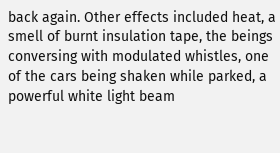back again. Other effects included heat, a smell of burnt insulation tape, the beings conversing with modulated whistles, one of the cars being shaken while parked, a powerful white light beam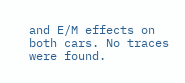and E/M effects on both cars. No traces were found.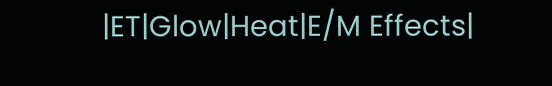|ET|Glow|Heat|E/M Effects|